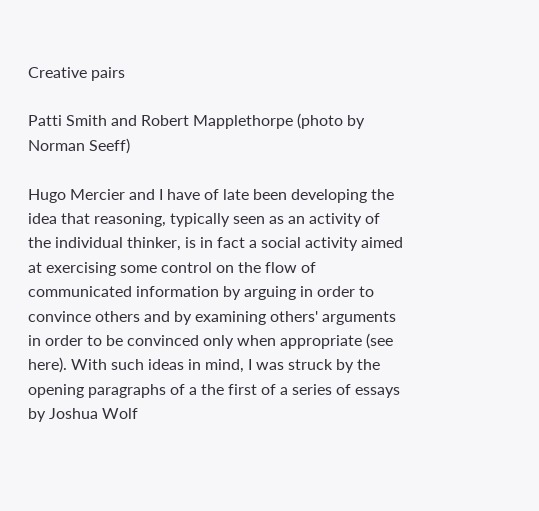Creative pairs

Patti Smith and Robert Mapplethorpe (photo by Norman Seeff)

Hugo Mercier and I have of late been developing the idea that reasoning, typically seen as an activity of the individual thinker, is in fact a social activity aimed at exercising some control on the flow of communicated information by arguing in order to convince others and by examining others' arguments in order to be convinced only when appropriate (see here). With such ideas in mind, I was struck by the opening paragraphs of a the first of a series of essays by Joshua Wolf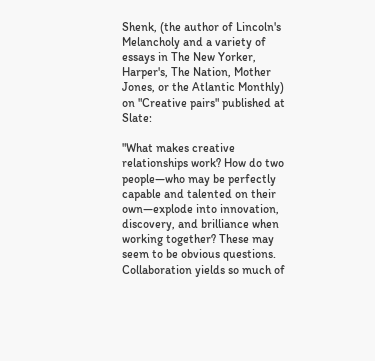Shenk, (the author of Lincoln's Melancholy and a variety of essays in The New Yorker, Harper's, The Nation, Mother Jones, or the Atlantic Monthly) on "Creative pairs" published at Slate:

"What makes creative relationships work? How do two people—who may be perfectly capable and talented on their own—explode into innovation, discovery, and brilliance when working together? These may seem to be obvious questions. Collaboration yields so much of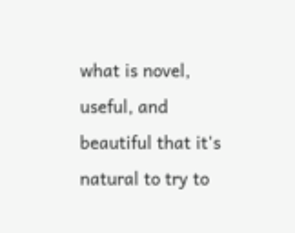what is novel, useful, and beautiful that it's natural to try to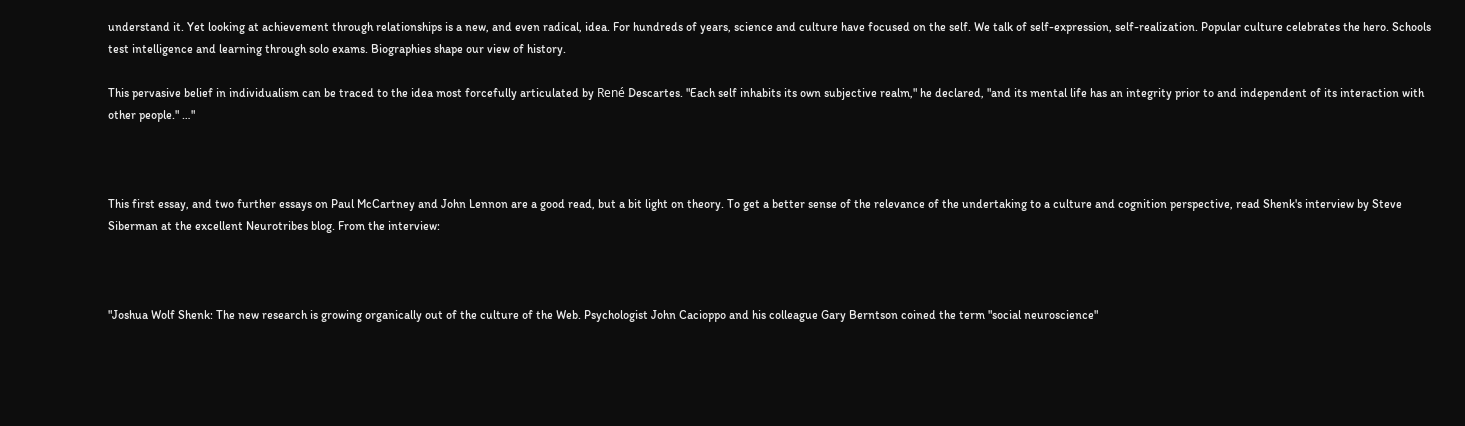understand it. Yet looking at achievement through relationships is a new, and even radical, idea. For hundreds of years, science and culture have focused on the self. We talk of self-expression, self-realization. Popular culture celebrates the hero. Schools test intelligence and learning through solo exams. Biographies shape our view of history.

This pervasive belief in individualism can be traced to the idea most forcefully articulated by René Descartes. "Each self inhabits its own subjective realm," he declared, "and its mental life has an integrity prior to and independent of its interaction with other people." …"



This first essay, and two further essays on Paul McCartney and John Lennon are a good read, but a bit light on theory. To get a better sense of the relevance of the undertaking to a culture and cognition perspective, read Shenk's interview by Steve Siberman at the excellent Neurotribes blog. From the interview:



"Joshua Wolf Shenk: The new research is growing organically out of the culture of the Web. Psychologist John Cacioppo and his colleague Gary Berntson coined the term "social neuroscience"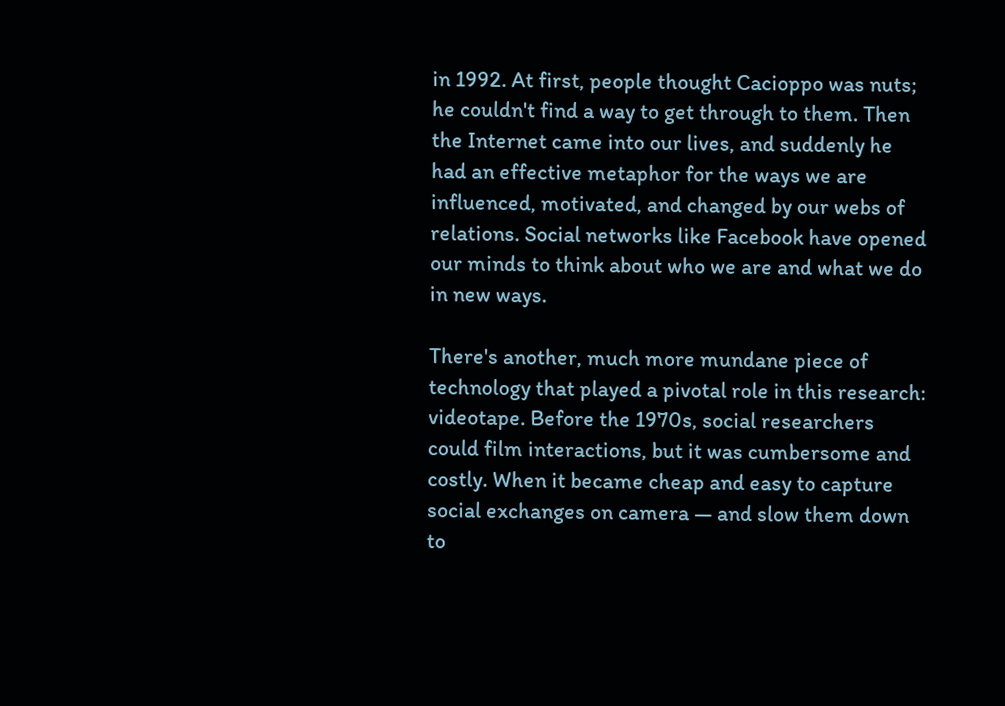in 1992. At first, people thought Cacioppo was nuts; he couldn't find a way to get through to them. Then the Internet came into our lives, and suddenly he had an effective metaphor for the ways we are influenced, motivated, and changed by our webs of relations. Social networks like Facebook have opened our minds to think about who we are and what we do in new ways.

There's another, much more mundane piece of technology that played a pivotal role in this research: videotape. Before the 1970s, social researchers could film interactions, but it was cumbersome and costly. When it became cheap and easy to capture social exchanges on camera — and slow them down to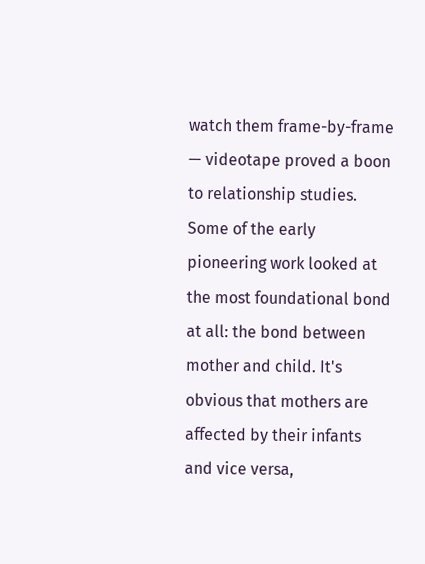watch them frame-by-frame — videotape proved a boon to relationship studies. Some of the early pioneering work looked at the most foundational bond at all: the bond between mother and child. It's obvious that mothers are affected by their infants and vice versa,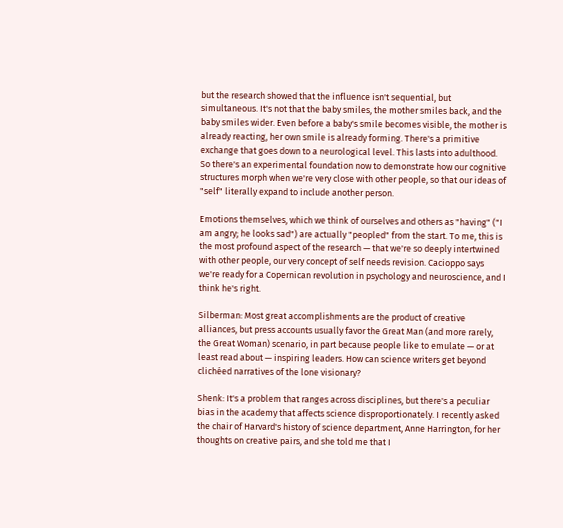but the research showed that the influence isn't sequential, but simultaneous. It's not that the baby smiles, the mother smiles back, and the baby smiles wider. Even before a baby's smile becomes visible, the mother is already reacting, her own smile is already forming. There's a primitive exchange that goes down to a neurological level. This lasts into adulthood. So there's an experimental foundation now to demonstrate how our cognitive structures morph when we're very close with other people, so that our ideas of "self" literally expand to include another person.

Emotions themselves, which we think of ourselves and others as "having" ("I am angry; he looks sad") are actually "peopled" from the start. To me, this is the most profound aspect of the research — that we're so deeply intertwined with other people, our very concept of self needs revision. Cacioppo says we're ready for a Copernican revolution in psychology and neuroscience, and I think he's right.

Silberman: Most great accomplishments are the product of creative alliances, but press accounts usually favor the Great Man (and more rarely, the Great Woman) scenario, in part because people like to emulate — or at least read about — inspiring leaders. How can science writers get beyond clichéed narratives of the lone visionary?

Shenk: It's a problem that ranges across disciplines, but there's a peculiar bias in the academy that affects science disproportionately. I recently asked the chair of Harvard's history of science department, Anne Harrington, for her thoughts on creative pairs, and she told me that I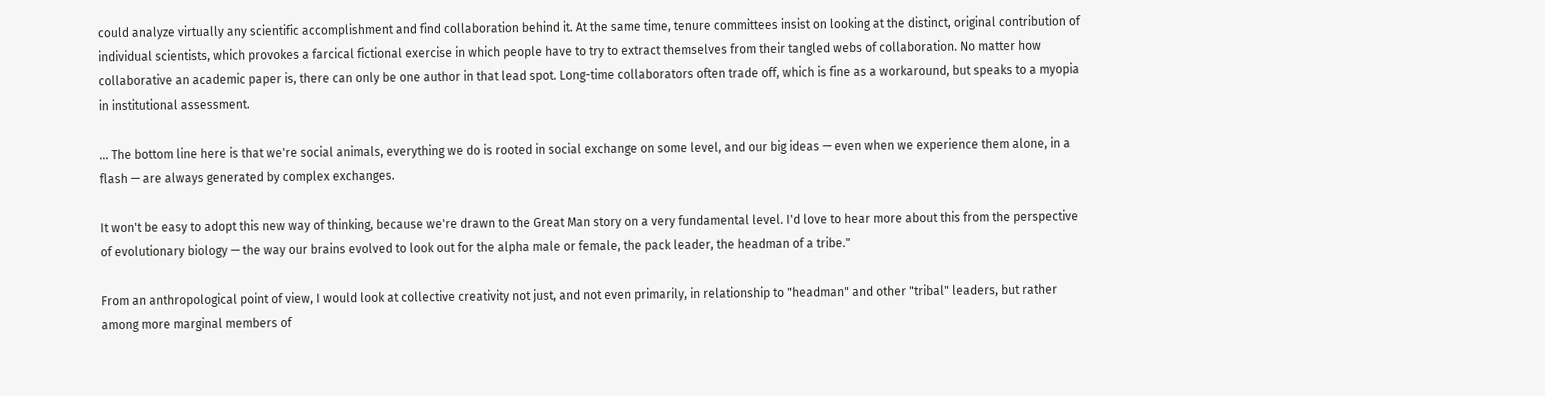could analyze virtually any scientific accomplishment and find collaboration behind it. At the same time, tenure committees insist on looking at the distinct, original contribution of individual scientists, which provokes a farcical fictional exercise in which people have to try to extract themselves from their tangled webs of collaboration. No matter how collaborative an academic paper is, there can only be one author in that lead spot. Long-time collaborators often trade off, which is fine as a workaround, but speaks to a myopia in institutional assessment.

… The bottom line here is that we're social animals, everything we do is rooted in social exchange on some level, and our big ideas — even when we experience them alone, in a flash — are always generated by complex exchanges.

It won't be easy to adopt this new way of thinking, because we're drawn to the Great Man story on a very fundamental level. I'd love to hear more about this from the perspective of evolutionary biology — the way our brains evolved to look out for the alpha male or female, the pack leader, the headman of a tribe."

From an anthropological point of view, I would look at collective creativity not just, and not even primarily, in relationship to "headman" and other "tribal" leaders, but rather among more marginal members of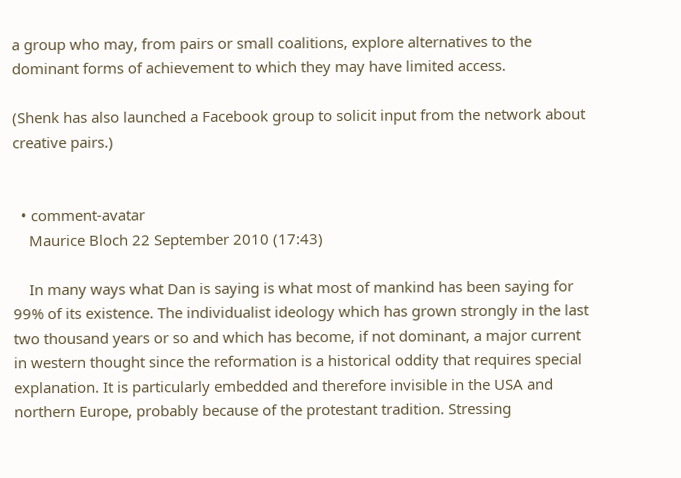a group who may, from pairs or small coalitions, explore alternatives to the dominant forms of achievement to which they may have limited access.

(Shenk has also launched a Facebook group to solicit input from the network about creative pairs.)


  • comment-avatar
    Maurice Bloch 22 September 2010 (17:43)

    In many ways what Dan is saying is what most of mankind has been saying for 99% of its existence. The individualist ideology which has grown strongly in the last two thousand years or so and which has become, if not dominant, a major current in western thought since the reformation is a historical oddity that requires special explanation. It is particularly embedded and therefore invisible in the USA and northern Europe, probably because of the protestant tradition. Stressing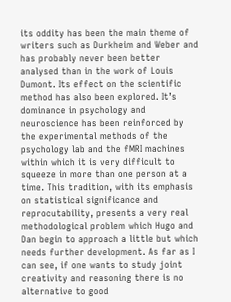its oddity has been the main theme of writers such as Durkheim and Weber and has probably never been better analysed than in the work of Louis Dumont. Its effect on the scientific method has also been explored. It’s dominance in psychology and neuroscience has been reinforced by the experimental methods of the psychology lab and the fMRI machines within which it is very difficult to squeeze in more than one person at a time. This tradition, with its emphasis on statistical significance and reprocutability, presents a very real methodological problem which Hugo and Dan begin to approach a little but which needs further development. As far as I can see, if one wants to study joint creativity and reasoning there is no alternative to good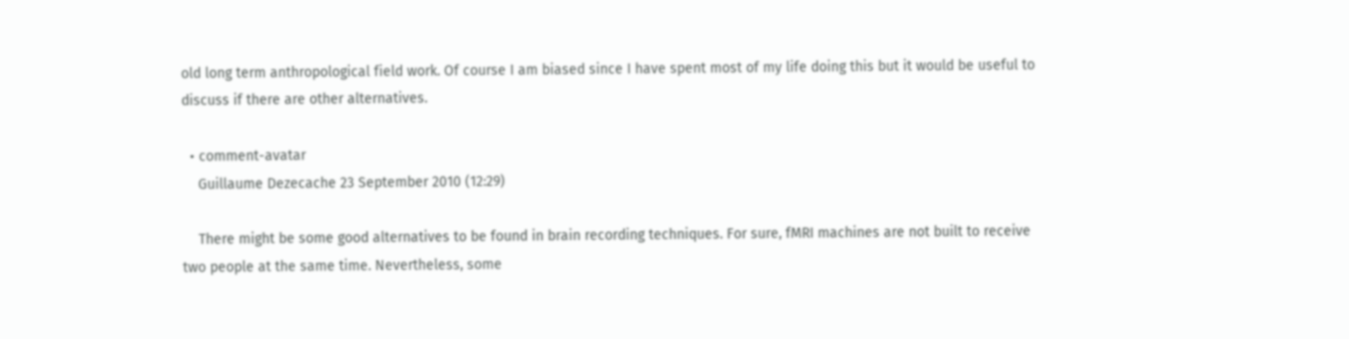old long term anthropological field work. Of course I am biased since I have spent most of my life doing this but it would be useful to discuss if there are other alternatives.

  • comment-avatar
    Guillaume Dezecache 23 September 2010 (12:29)

    There might be some good alternatives to be found in brain recording techniques. For sure, fMRI machines are not built to receive two people at the same time. Nevertheless, some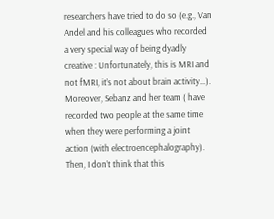researchers have tried to do so (e.g., Van Andel and his colleagues who recorded a very special way of being dyadly creative : Unfortunately, this is MRI and not fMRI, it’s not about brain activity…). Moreover, Sebanz and her team ( have recorded two people at the same time when they were performing a joint action (with electroencephalography). Then, I don’t think that this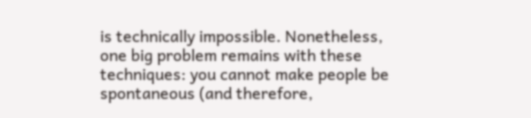is technically impossible. Nonetheless, one big problem remains with these techniques: you cannot make people be spontaneous (and therefore,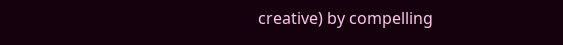creative) by compelling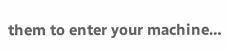them to enter your machine…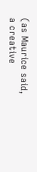(as Maurice said, a creative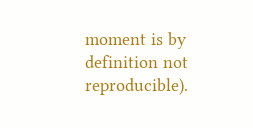moment is by definition not reproducible).